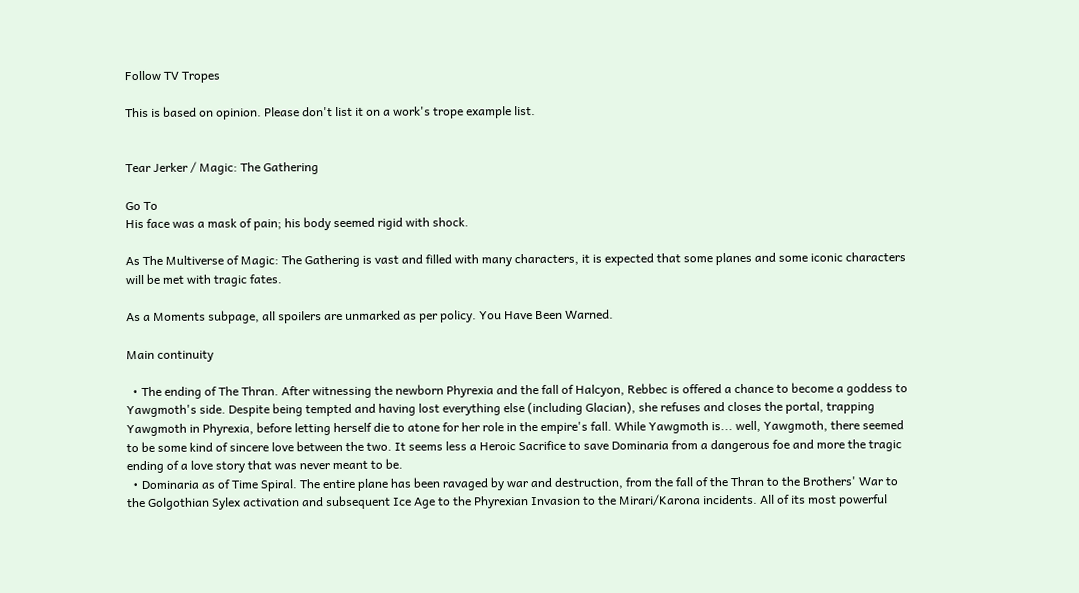Follow TV Tropes

This is based on opinion. Please don't list it on a work's trope example list.


Tear Jerker / Magic: The Gathering

Go To
His face was a mask of pain; his body seemed rigid with shock.

As The Multiverse of Magic: The Gathering is vast and filled with many characters, it is expected that some planes and some iconic characters will be met with tragic fates.

As a Moments subpage, all spoilers are unmarked as per policy. You Have Been Warned.

Main continuity

  • The ending of The Thran. After witnessing the newborn Phyrexia and the fall of Halcyon, Rebbec is offered a chance to become a goddess to Yawgmoth's side. Despite being tempted and having lost everything else (including Glacian), she refuses and closes the portal, trapping Yawgmoth in Phyrexia, before letting herself die to atone for her role in the empire's fall. While Yawgmoth is... well, Yawgmoth, there seemed to be some kind of sincere love between the two. It seems less a Heroic Sacrifice to save Dominaria from a dangerous foe and more the tragic ending of a love story that was never meant to be.
  • Dominaria as of Time Spiral. The entire plane has been ravaged by war and destruction, from the fall of the Thran to the Brothers' War to the Golgothian Sylex activation and subsequent Ice Age to the Phyrexian Invasion to the Mirari/Karona incidents. All of its most powerful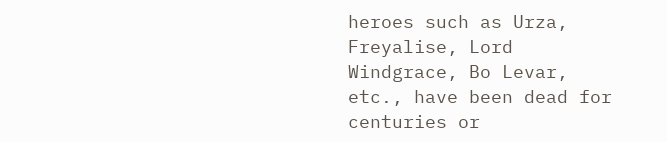heroes such as Urza, Freyalise, Lord Windgrace, Bo Levar, etc., have been dead for centuries or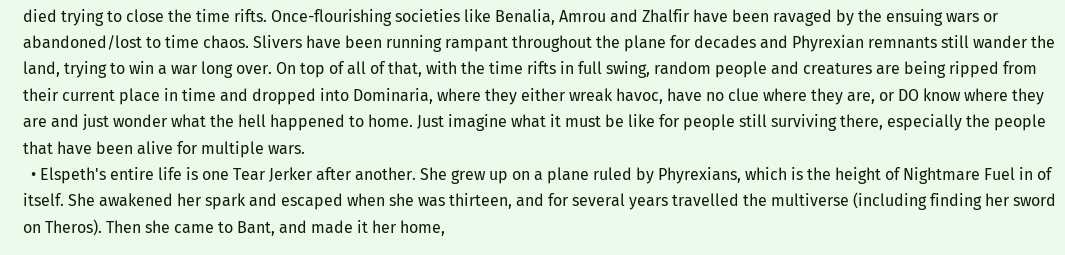died trying to close the time rifts. Once-flourishing societies like Benalia, Amrou and Zhalfir have been ravaged by the ensuing wars or abandoned/lost to time chaos. Slivers have been running rampant throughout the plane for decades and Phyrexian remnants still wander the land, trying to win a war long over. On top of all of that, with the time rifts in full swing, random people and creatures are being ripped from their current place in time and dropped into Dominaria, where they either wreak havoc, have no clue where they are, or DO know where they are and just wonder what the hell happened to home. Just imagine what it must be like for people still surviving there, especially the people that have been alive for multiple wars.
  • Elspeth's entire life is one Tear Jerker after another. She grew up on a plane ruled by Phyrexians, which is the height of Nightmare Fuel in of itself. She awakened her spark and escaped when she was thirteen, and for several years travelled the multiverse (including finding her sword on Theros). Then she came to Bant, and made it her home,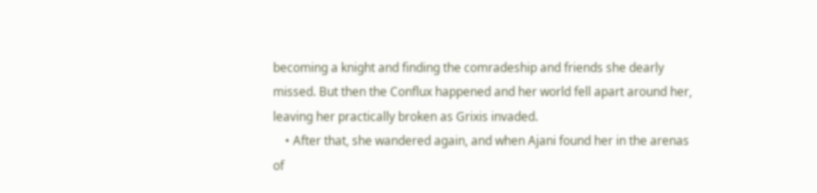becoming a knight and finding the comradeship and friends she dearly missed. But then the Conflux happened and her world fell apart around her, leaving her practically broken as Grixis invaded.
    • After that, she wandered again, and when Ajani found her in the arenas of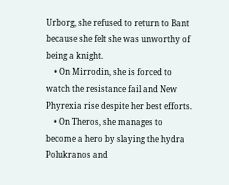Urborg, she refused to return to Bant because she felt she was unworthy of being a knight.
    • On Mirrodin, she is forced to watch the resistance fail and New Phyrexia rise despite her best efforts.
    • On Theros, she manages to become a hero by slaying the hydra Polukranos and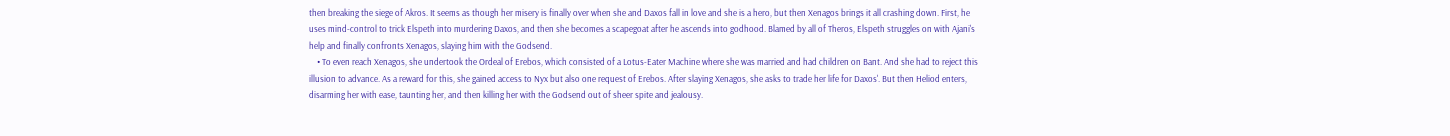then breaking the siege of Akros. It seems as though her misery is finally over when she and Daxos fall in love and she is a hero, but then Xenagos brings it all crashing down. First, he uses mind-control to trick Elspeth into murdering Daxos, and then she becomes a scapegoat after he ascends into godhood. Blamed by all of Theros, Elspeth struggles on with Ajani's help and finally confronts Xenagos, slaying him with the Godsend.
    • To even reach Xenagos, she undertook the Ordeal of Erebos, which consisted of a Lotus-Eater Machine where she was married and had children on Bant. And she had to reject this illusion to advance. As a reward for this, she gained access to Nyx but also one request of Erebos. After slaying Xenagos, she asks to trade her life for Daxos'. But then Heliod enters, disarming her with ease, taunting her, and then killing her with the Godsend out of sheer spite and jealousy.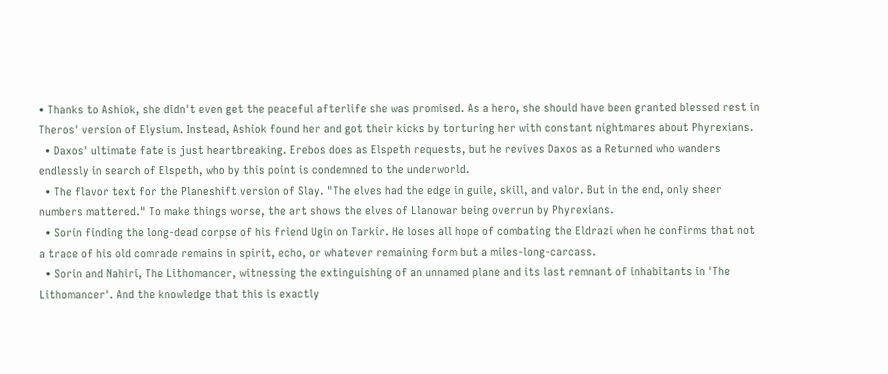• Thanks to Ashiok, she didn't even get the peaceful afterlife she was promised. As a hero, she should have been granted blessed rest in Theros' version of Elysium. Instead, Ashiok found her and got their kicks by torturing her with constant nightmares about Phyrexians.
  • Daxos' ultimate fate is just heartbreaking. Erebos does as Elspeth requests, but he revives Daxos as a Returned who wanders endlessly in search of Elspeth, who by this point is condemned to the underworld.
  • The flavor text for the Planeshift version of Slay. "The elves had the edge in guile, skill, and valor. But in the end, only sheer numbers mattered." To make things worse, the art shows the elves of Llanowar being overrun by Phyrexians.
  • Sorin finding the long-dead corpse of his friend Ugin on Tarkir. He loses all hope of combating the Eldrazi when he confirms that not a trace of his old comrade remains in spirit, echo, or whatever remaining form but a miles-long-carcass.
  • Sorin and Nahiri, The Lithomancer, witnessing the extinguishing of an unnamed plane and its last remnant of inhabitants in 'The Lithomancer'. And the knowledge that this is exactly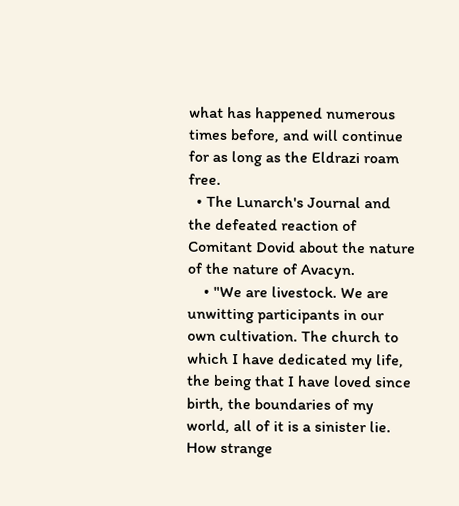what has happened numerous times before, and will continue for as long as the Eldrazi roam free.
  • The Lunarch's Journal and the defeated reaction of Comitant Dovid about the nature of the nature of Avacyn.
    • "We are livestock. We are unwitting participants in our own cultivation. The church to which I have dedicated my life, the being that I have loved since birth, the boundaries of my world, all of it is a sinister lie. How strange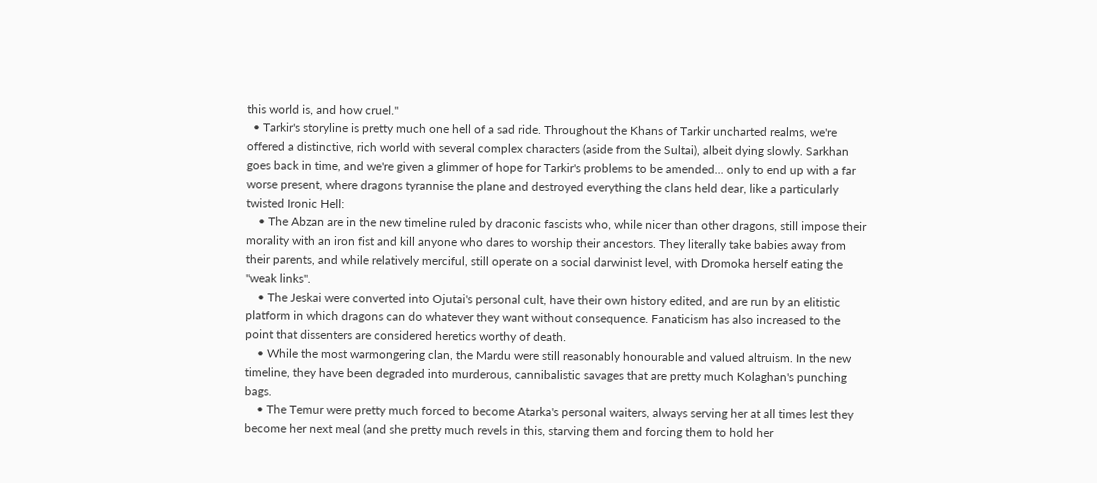this world is, and how cruel."
  • Tarkir's storyline is pretty much one hell of a sad ride. Throughout the Khans of Tarkir uncharted realms, we're offered a distinctive, rich world with several complex characters (aside from the Sultai), albeit dying slowly. Sarkhan goes back in time, and we're given a glimmer of hope for Tarkir's problems to be amended... only to end up with a far worse present, where dragons tyrannise the plane and destroyed everything the clans held dear, like a particularly twisted Ironic Hell:
    • The Abzan are in the new timeline ruled by draconic fascists who, while nicer than other dragons, still impose their morality with an iron fist and kill anyone who dares to worship their ancestors. They literally take babies away from their parents, and while relatively merciful, still operate on a social darwinist level, with Dromoka herself eating the "weak links".
    • The Jeskai were converted into Ojutai's personal cult, have their own history edited, and are run by an elitistic platform in which dragons can do whatever they want without consequence. Fanaticism has also increased to the point that dissenters are considered heretics worthy of death.
    • While the most warmongering clan, the Mardu were still reasonably honourable and valued altruism. In the new timeline, they have been degraded into murderous, cannibalistic savages that are pretty much Kolaghan's punching bags.
    • The Temur were pretty much forced to become Atarka's personal waiters, always serving her at all times lest they become her next meal (and she pretty much revels in this, starving them and forcing them to hold her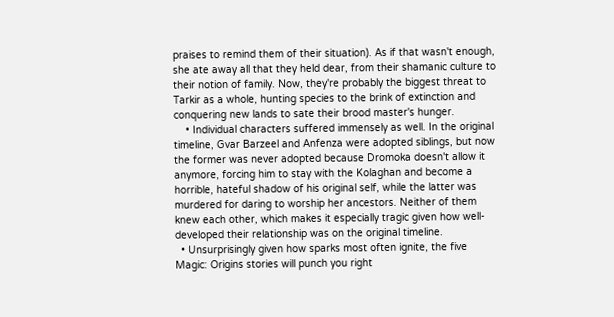praises to remind them of their situation). As if that wasn't enough, she ate away all that they held dear, from their shamanic culture to their notion of family. Now, they're probably the biggest threat to Tarkir as a whole, hunting species to the brink of extinction and conquering new lands to sate their brood master's hunger.
    • Individual characters suffered immensely as well. In the original timeline, Gvar Barzeel and Anfenza were adopted siblings, but now the former was never adopted because Dromoka doesn't allow it anymore, forcing him to stay with the Kolaghan and become a horrible, hateful shadow of his original self, while the latter was murdered for daring to worship her ancestors. Neither of them knew each other, which makes it especially tragic given how well-developed their relationship was on the original timeline.
  • Unsurprisingly given how sparks most often ignite, the five Magic: Origins stories will punch you right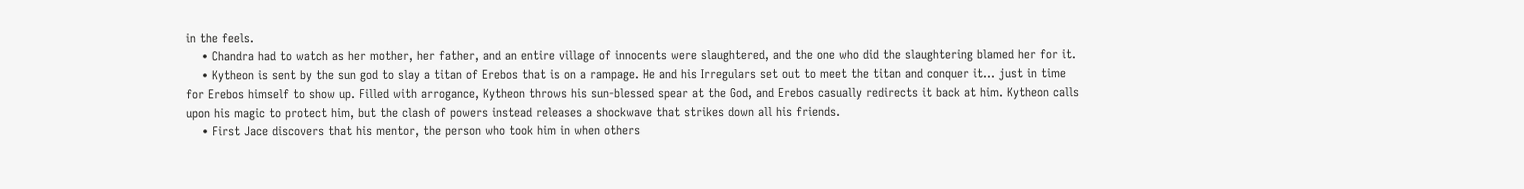in the feels.
    • Chandra had to watch as her mother, her father, and an entire village of innocents were slaughtered, and the one who did the slaughtering blamed her for it.
    • Kytheon is sent by the sun god to slay a titan of Erebos that is on a rampage. He and his Irregulars set out to meet the titan and conquer it... just in time for Erebos himself to show up. Filled with arrogance, Kytheon throws his sun-blessed spear at the God, and Erebos casually redirects it back at him. Kytheon calls upon his magic to protect him, but the clash of powers instead releases a shockwave that strikes down all his friends.
    • First Jace discovers that his mentor, the person who took him in when others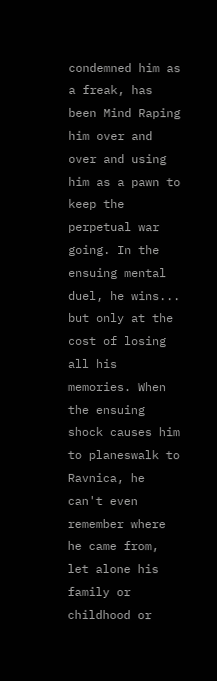condemned him as a freak, has been Mind Raping him over and over and using him as a pawn to keep the perpetual war going. In the ensuing mental duel, he wins... but only at the cost of losing all his memories. When the ensuing shock causes him to planeswalk to Ravnica, he can't even remember where he came from, let alone his family or childhood or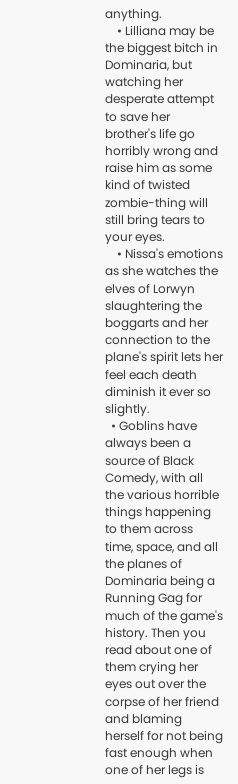anything.
    • Lilliana may be the biggest bitch in Dominaria, but watching her desperate attempt to save her brother's life go horribly wrong and raise him as some kind of twisted zombie-thing will still bring tears to your eyes.
    • Nissa's emotions as she watches the elves of Lorwyn slaughtering the boggarts and her connection to the plane's spirit lets her feel each death diminish it ever so slightly.
  • Goblins have always been a source of Black Comedy, with all the various horrible things happening to them across time, space, and all the planes of Dominaria being a Running Gag for much of the game's history. Then you read about one of them crying her eyes out over the corpse of her friend and blaming herself for not being fast enough when one of her legs is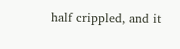half crippled, and it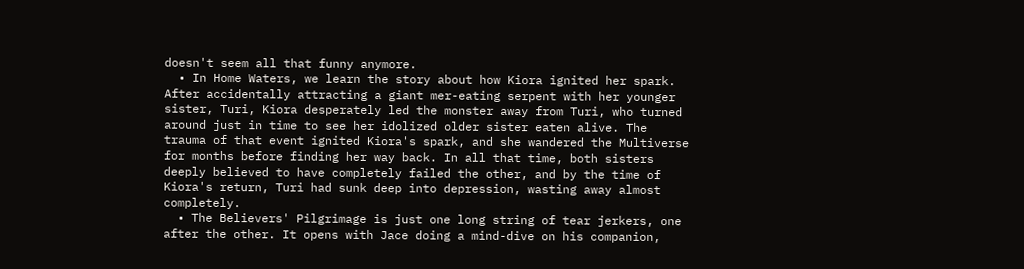doesn't seem all that funny anymore.
  • In Home Waters, we learn the story about how Kiora ignited her spark. After accidentally attracting a giant mer-eating serpent with her younger sister, Turi, Kiora desperately led the monster away from Turi, who turned around just in time to see her idolized older sister eaten alive. The trauma of that event ignited Kiora's spark, and she wandered the Multiverse for months before finding her way back. In all that time, both sisters deeply believed to have completely failed the other, and by the time of Kiora's return, Turi had sunk deep into depression, wasting away almost completely.
  • The Believers' Pilgrimage is just one long string of tear jerkers, one after the other. It opens with Jace doing a mind-dive on his companion,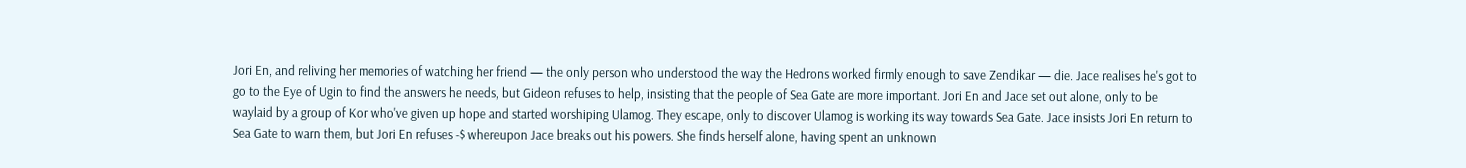Jori En, and reliving her memories of watching her friend — the only person who understood the way the Hedrons worked firmly enough to save Zendikar — die. Jace realises he's got to go to the Eye of Ugin to find the answers he needs, but Gideon refuses to help, insisting that the people of Sea Gate are more important. Jori En and Jace set out alone, only to be waylaid by a group of Kor who've given up hope and started worshiping Ulamog. They escape, only to discover Ulamog is working its way towards Sea Gate. Jace insists Jori En return to Sea Gate to warn them, but Jori En refuses -$ whereupon Jace breaks out his powers. She finds herself alone, having spent an unknown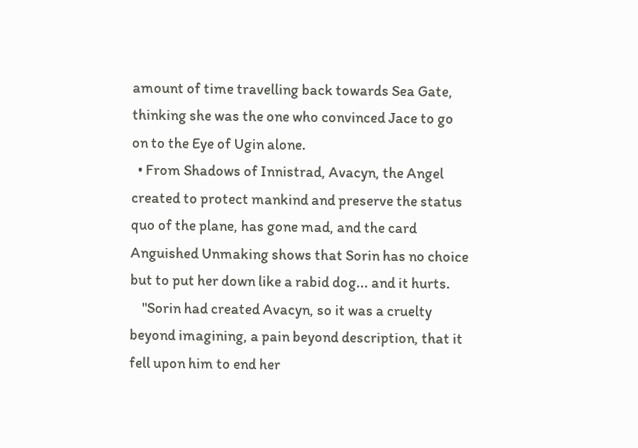amount of time travelling back towards Sea Gate, thinking she was the one who convinced Jace to go on to the Eye of Ugin alone.
  • From Shadows of Innistrad, Avacyn, the Angel created to protect mankind and preserve the status quo of the plane, has gone mad, and the card Anguished Unmaking shows that Sorin has no choice but to put her down like a rabid dog... and it hurts.
    "Sorin had created Avacyn, so it was a cruelty beyond imagining, a pain beyond description, that it fell upon him to end her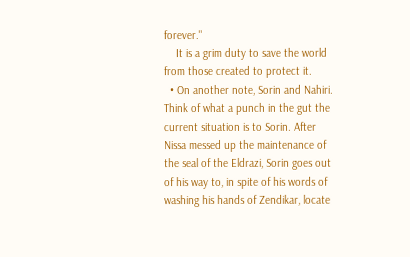forever."
    It is a grim duty to save the world from those created to protect it.
  • On another note, Sorin and Nahiri. Think of what a punch in the gut the current situation is to Sorin. After Nissa messed up the maintenance of the seal of the Eldrazi, Sorin goes out of his way to, in spite of his words of washing his hands of Zendikar, locate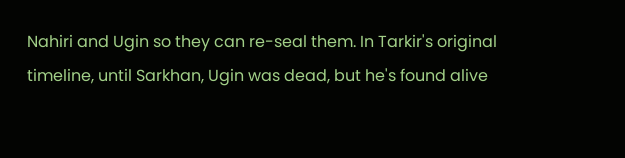Nahiri and Ugin so they can re-seal them. In Tarkir's original timeline, until Sarkhan, Ugin was dead, but he's found alive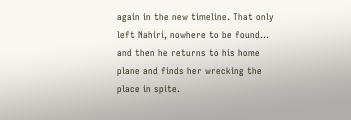again in the new timeline. That only left Nahiri, nowhere to be found... and then he returns to his home plane and finds her wrecking the place in spite.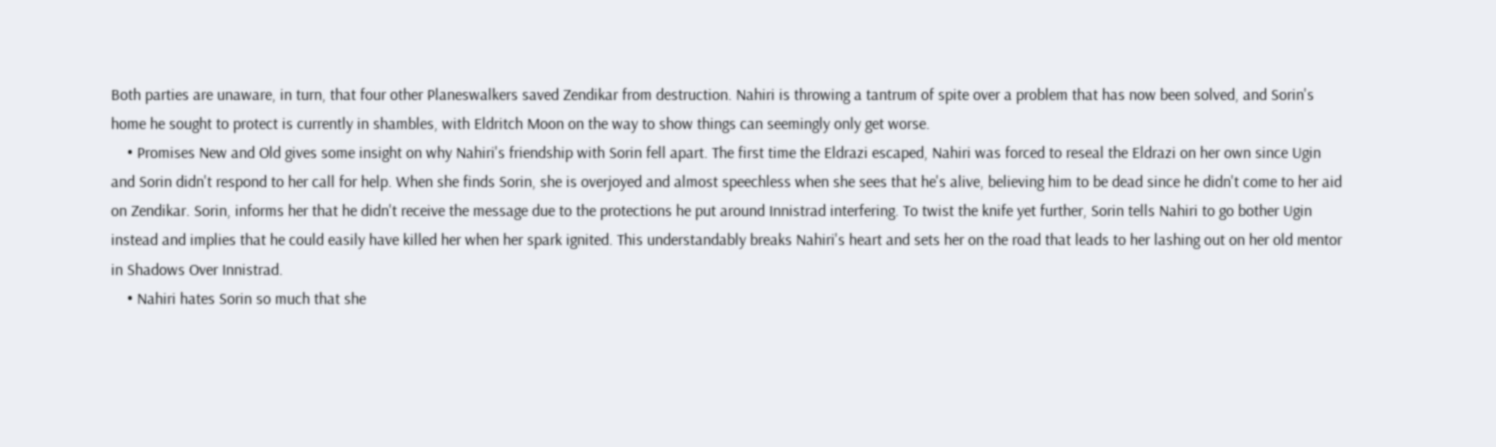Both parties are unaware, in turn, that four other Planeswalkers saved Zendikar from destruction. Nahiri is throwing a tantrum of spite over a problem that has now been solved, and Sorin's home he sought to protect is currently in shambles, with Eldritch Moon on the way to show things can seemingly only get worse.
    • Promises New and Old gives some insight on why Nahiri's friendship with Sorin fell apart. The first time the Eldrazi escaped, Nahiri was forced to reseal the Eldrazi on her own since Ugin and Sorin didn't respond to her call for help. When she finds Sorin, she is overjoyed and almost speechless when she sees that he's alive, believing him to be dead since he didn't come to her aid on Zendikar. Sorin, informs her that he didn't receive the message due to the protections he put around Innistrad interfering. To twist the knife yet further, Sorin tells Nahiri to go bother Ugin instead and implies that he could easily have killed her when her spark ignited. This understandably breaks Nahiri's heart and sets her on the road that leads to her lashing out on her old mentor in Shadows Over Innistrad.
    • Nahiri hates Sorin so much that she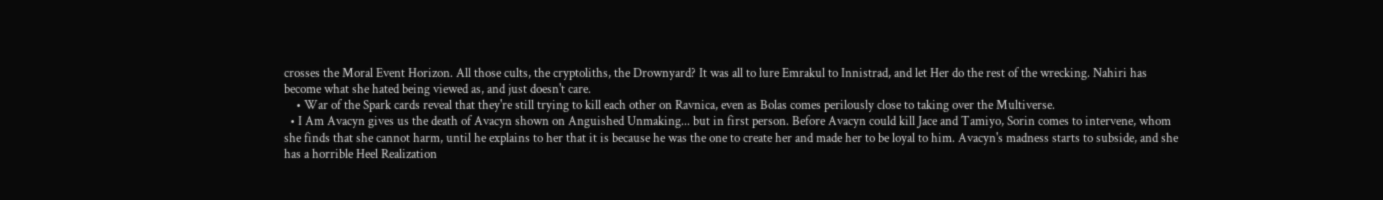crosses the Moral Event Horizon. All those cults, the cryptoliths, the Drownyard? It was all to lure Emrakul to Innistrad, and let Her do the rest of the wrecking. Nahiri has become what she hated being viewed as, and just doesn't care.
    • War of the Spark cards reveal that they're still trying to kill each other on Ravnica, even as Bolas comes perilously close to taking over the Multiverse.
  • I Am Avacyn gives us the death of Avacyn shown on Anguished Unmaking... but in first person. Before Avacyn could kill Jace and Tamiyo, Sorin comes to intervene, whom she finds that she cannot harm, until he explains to her that it is because he was the one to create her and made her to be loyal to him. Avacyn's madness starts to subside, and she has a horrible Heel Realization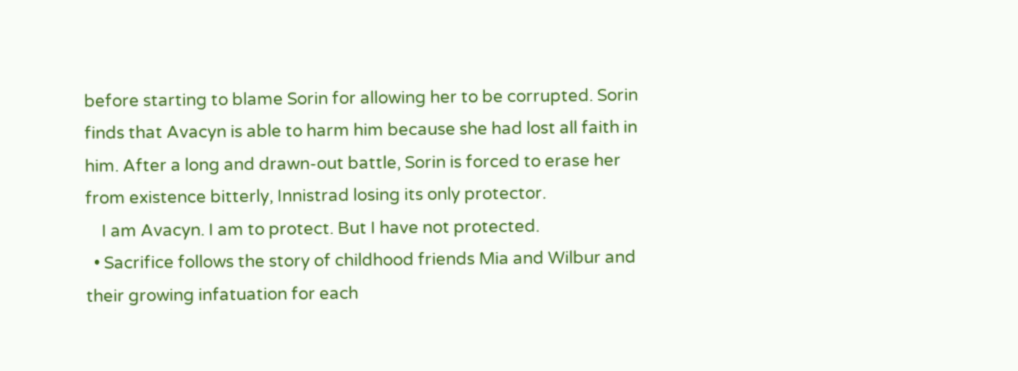before starting to blame Sorin for allowing her to be corrupted. Sorin finds that Avacyn is able to harm him because she had lost all faith in him. After a long and drawn-out battle, Sorin is forced to erase her from existence bitterly, Innistrad losing its only protector.
    I am Avacyn. I am to protect. But I have not protected.
  • Sacrifice follows the story of childhood friends Mia and Wilbur and their growing infatuation for each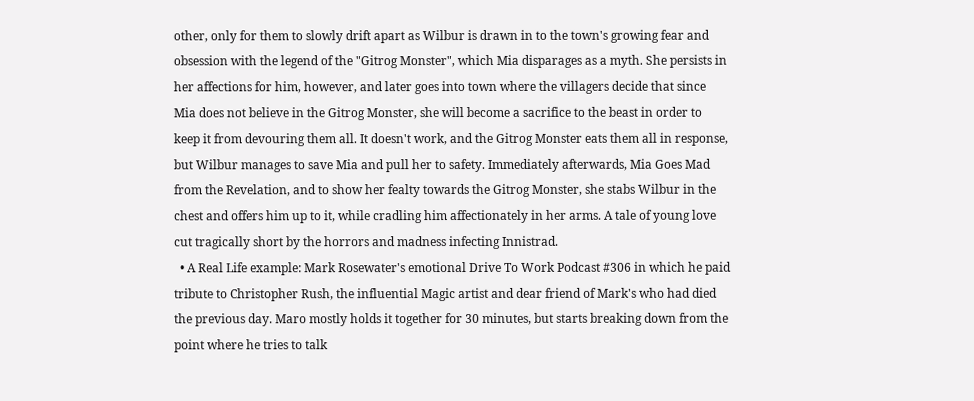other, only for them to slowly drift apart as Wilbur is drawn in to the town's growing fear and obsession with the legend of the "Gitrog Monster", which Mia disparages as a myth. She persists in her affections for him, however, and later goes into town where the villagers decide that since Mia does not believe in the Gitrog Monster, she will become a sacrifice to the beast in order to keep it from devouring them all. It doesn't work, and the Gitrog Monster eats them all in response, but Wilbur manages to save Mia and pull her to safety. Immediately afterwards, Mia Goes Mad from the Revelation, and to show her fealty towards the Gitrog Monster, she stabs Wilbur in the chest and offers him up to it, while cradling him affectionately in her arms. A tale of young love cut tragically short by the horrors and madness infecting Innistrad.
  • A Real Life example: Mark Rosewater's emotional Drive To Work Podcast #306 in which he paid tribute to Christopher Rush, the influential Magic artist and dear friend of Mark's who had died the previous day. Maro mostly holds it together for 30 minutes, but starts breaking down from the point where he tries to talk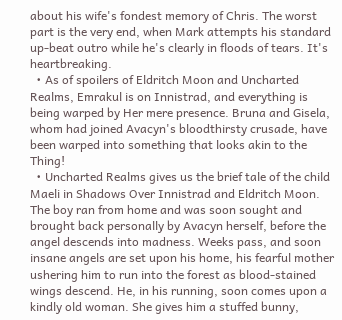about his wife's fondest memory of Chris. The worst part is the very end, when Mark attempts his standard up-beat outro while he's clearly in floods of tears. It's heartbreaking.
  • As of spoilers of Eldritch Moon and Uncharted Realms, Emrakul is on Innistrad, and everything is being warped by Her mere presence. Bruna and Gisela, whom had joined Avacyn's bloodthirsty crusade, have been warped into something that looks akin to the Thing!
  • Uncharted Realms gives us the brief tale of the child Maeli in Shadows Over Innistrad and Eldritch Moon. The boy ran from home and was soon sought and brought back personally by Avacyn herself, before the angel descends into madness. Weeks pass, and soon insane angels are set upon his home, his fearful mother ushering him to run into the forest as blood-stained wings descend. He, in his running, soon comes upon a kindly old woman. She gives him a stuffed bunny,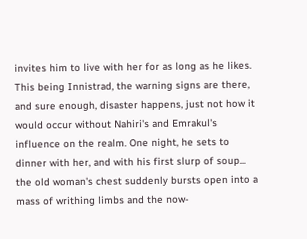invites him to live with her for as long as he likes. This being Innistrad, the warning signs are there, and sure enough, disaster happens, just not how it would occur without Nahiri's and Emrakul's influence on the realm. One night, he sets to dinner with her, and with his first slurp of soup... the old woman's chest suddenly bursts open into a mass of writhing limbs and the now-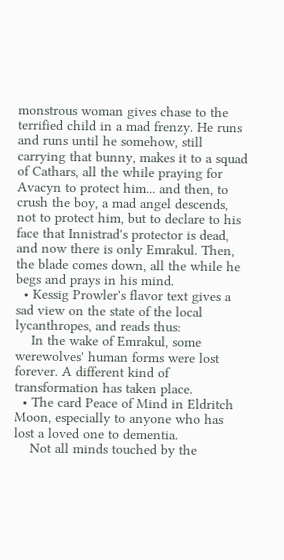monstrous woman gives chase to the terrified child in a mad frenzy. He runs and runs until he somehow, still carrying that bunny, makes it to a squad of Cathars, all the while praying for Avacyn to protect him... and then, to crush the boy, a mad angel descends, not to protect him, but to declare to his face that Innistrad's protector is dead, and now there is only Emrakul. Then, the blade comes down, all the while he begs and prays in his mind.
  • Kessig Prowler's flavor text gives a sad view on the state of the local lycanthropes, and reads thus:
    In the wake of Emrakul, some werewolves' human forms were lost forever. A different kind of transformation has taken place.
  • The card Peace of Mind in Eldritch Moon, especially to anyone who has lost a loved one to dementia.
    Not all minds touched by the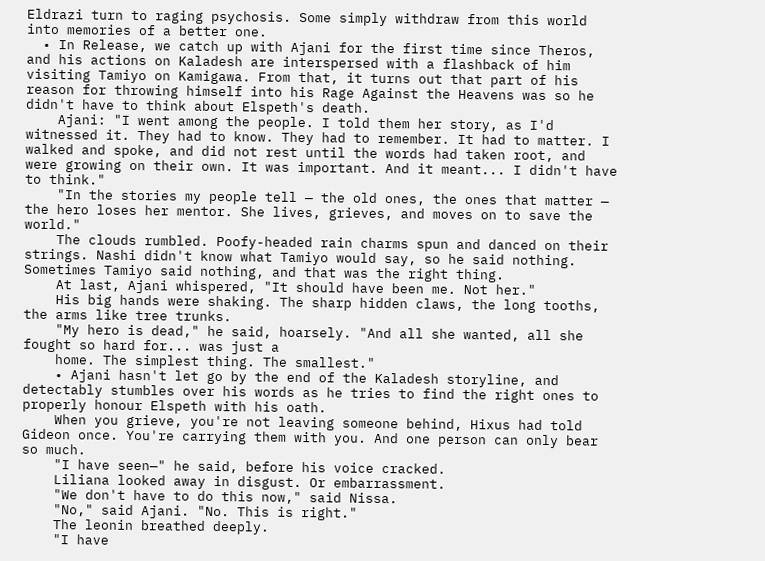Eldrazi turn to raging psychosis. Some simply withdraw from this world into memories of a better one.
  • In Release, we catch up with Ajani for the first time since Theros, and his actions on Kaladesh are interspersed with a flashback of him visiting Tamiyo on Kamigawa. From that, it turns out that part of his reason for throwing himself into his Rage Against the Heavens was so he didn't have to think about Elspeth's death.
    Ajani: "I went among the people. I told them her story, as I'd witnessed it. They had to know. They had to remember. It had to matter. I walked and spoke, and did not rest until the words had taken root, and were growing on their own. It was important. And it meant... I didn't have to think."
    "In the stories my people tell — the old ones, the ones that matter — the hero loses her mentor. She lives, grieves, and moves on to save the world."
    The clouds rumbled. Poofy-headed rain charms spun and danced on their strings. Nashi didn't know what Tamiyo would say, so he said nothing. Sometimes Tamiyo said nothing, and that was the right thing.
    At last, Ajani whispered, "It should have been me. Not her."
    His big hands were shaking. The sharp hidden claws, the long tooths, the arms like tree trunks.
    "My hero is dead," he said, hoarsely. "And all she wanted, all she fought so hard for... was just a
    home. The simplest thing. The smallest."
    • Ajani hasn't let go by the end of the Kaladesh storyline, and detectably stumbles over his words as he tries to find the right ones to properly honour Elspeth with his oath.
    When you grieve, you're not leaving someone behind, Hixus had told Gideon once. You're carrying them with you. And one person can only bear so much.
    "I have seen—" he said, before his voice cracked.
    Liliana looked away in disgust. Or embarrassment.
    "We don't have to do this now," said Nissa.
    "No," said Ajani. "No. This is right."
    The leonin breathed deeply.
    "I have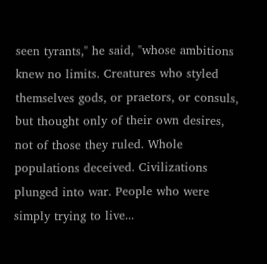seen tyrants," he said, "whose ambitions knew no limits. Creatures who styled themselves gods, or praetors, or consuls, but thought only of their own desires, not of those they ruled. Whole populations deceived. Civilizations plunged into war. People who were simply trying to live...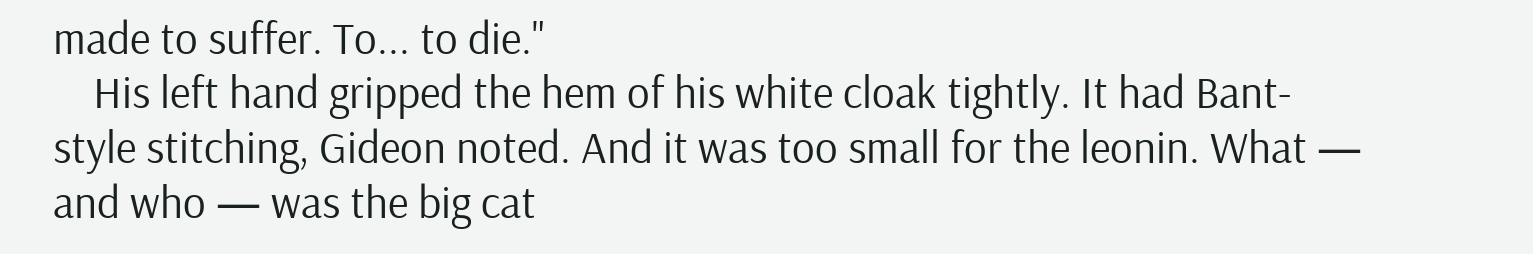made to suffer. To... to die."
    His left hand gripped the hem of his white cloak tightly. It had Bant-style stitching, Gideon noted. And it was too small for the leonin. What — and who — was the big cat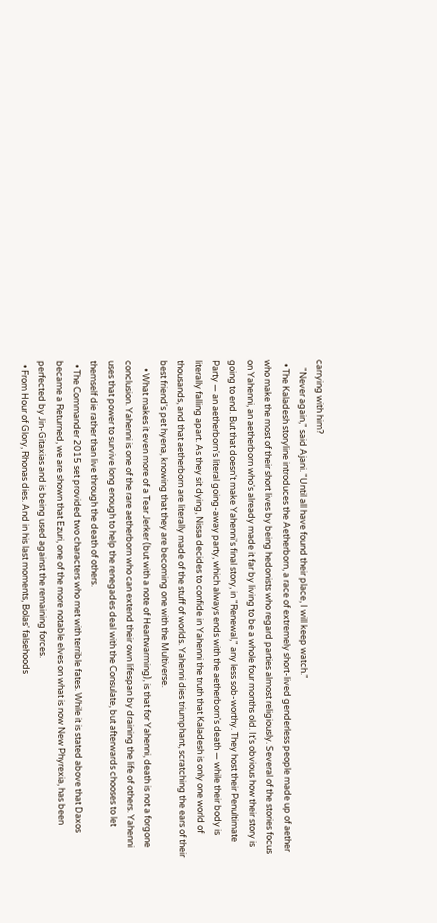carrying with him?
    "Never again," said Ajani. "Until all have found their place, I will keep watch."
  • The Kaladesh storyline introduces the Aetherborn, a race of extremely short-lived genderless people made up of aether who make the most of their short lives by being hedonists who regard parties almost religiously. Several of the stories focus on Yahenni, an aetherborn who's already made it far by living to be a whole four months old. It's obvious how their story is going to end. But that doesn't make Yahenni's final story, in "Renewal," any less sob-worthy. They host their Penultimate Party — an aetherborn's literal going-away party, which always ends with the aetherborn's death — while their body is literally falling apart. As they sit dying, Nissa decides to confide in Yahenni the truth that Kaladesh is only one world of thousands, and that aetherborn are literally made of the stuff of worlds. Yahenni dies triumphant, scratching the ears of their best friend's pet hyena, knowing that they are becoming one with the Multiverse.
    • What makes it even more of a Tear Jerker (but with a note of Heartwarming), is that for Yahenni, death is not a forgone conclusion. Yahenni is one of the rare aetherborn who can extend their own lifespan by draining the life of others. Yahenni uses that power to survive long enough to help the renegades deal with the Consulate, but afterwards chooses to let themself die rather than live through the death of others.
  • The Commander 2015 set provided two characters who met with terrible fates. While it is stated above that Daxos became a Returned, we are shown that Ezuri, one of the more notable elves on what is now New Phyrexia, has been perfected by Jin-Gitaxias and is being used against the remaining forces.
  • From Hour of Glory, Rhonas dies. And in his last moments, Bolas' falsehoods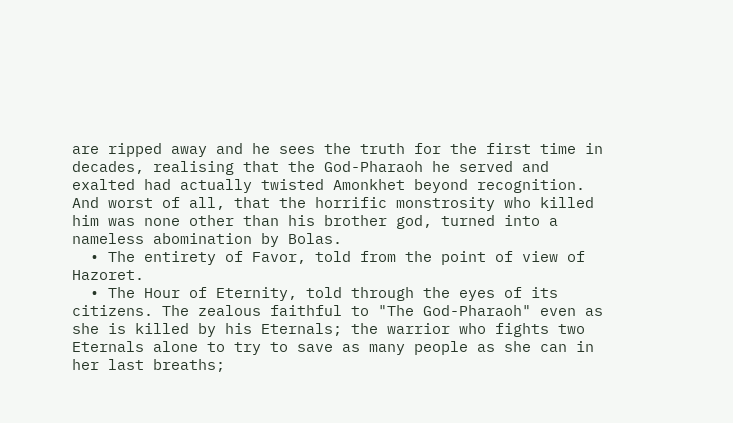are ripped away and he sees the truth for the first time in decades, realising that the God-Pharaoh he served and exalted had actually twisted Amonkhet beyond recognition. And worst of all, that the horrific monstrosity who killed him was none other than his brother god, turned into a nameless abomination by Bolas.
  • The entirety of Favor, told from the point of view of Hazoret.
  • The Hour of Eternity, told through the eyes of its citizens. The zealous faithful to "The God-Pharaoh" even as she is killed by his Eternals; the warrior who fights two Eternals alone to try to save as many people as she can in her last breaths;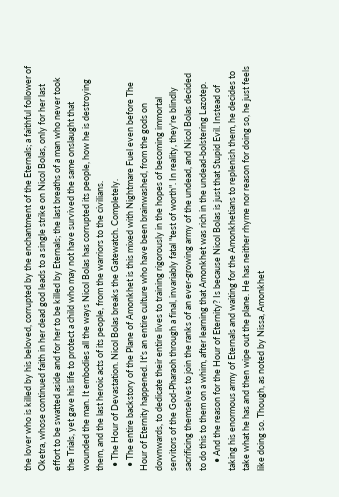the lover who is killed by his beloved, corrupted by the enchantment of the Eternals; a faithful follower of Oketra, whose continued faith in her dead god leads to a single strike on Nicol Bolas, only for her last effort to be swatted aside and for her to be killed by Eternals; the last breaths of a man who never took the Trials, yet gave his life to protect a child who may not have survived the same onslaught that wounded the man. It embodies all the ways Nicol Bolas has corrupted its people, how he is destroying them, and the last heroic acts of its people, from the warriors to the civilians.
  • The Hour of Devastation. Nicol Bolas breaks the Gatewatch. Completely.
  • The entire backstory of the Plane of Amonkhet is this mixed with Nightmare Fuel even before The Hour of Eternity happened. It's an entire culture who have been brainwashed, from the gods on downwards, to dedicate their entire lives to training rigorously in the hopes of becoming immortal servitors of the God-Pharaoh through a final, invariably fatal "test of worth". In reality, they're blindly sacrificing themselves to join the ranks of an ever-growing army of the undead, and Nicol Bolas decided to do this to them on a whim, after learning that Amonkhet was rich in the undead-bolstering Lazotep.
    • And the reason for the Hour of Eternity? Is because Nicol Bolas is just that Stupid Evil. Instead of taking his enormous army of Eternals and waiting for the Amonkhetians to replenish them, he decides to take what he has and then wipe out the plane. He has neither rhyme nor reason for doing so, he just feels like doing so. Though, as noted by Nissa, Amonkhet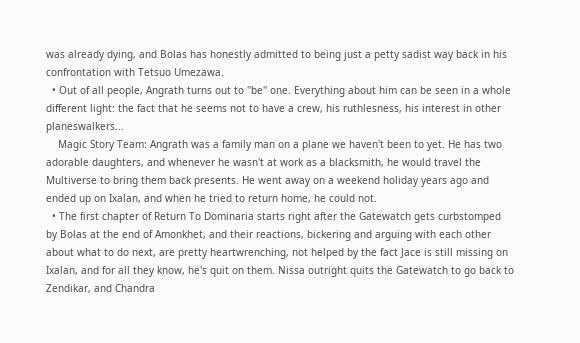was already dying, and Bolas has honestly admitted to being just a petty sadist way back in his confrontation with Tetsuo Umezawa.
  • Out of all people, Angrath turns out to ''be'' one. Everything about him can be seen in a whole different light: the fact that he seems not to have a crew, his ruthlesness, his interest in other planeswalkers...
    Magic Story Team: Angrath was a family man on a plane we haven't been to yet. He has two adorable daughters, and whenever he wasn't at work as a blacksmith, he would travel the Multiverse to bring them back presents. He went away on a weekend holiday years ago and ended up on Ixalan, and when he tried to return home, he could not.
  • The first chapter of Return To Dominaria starts right after the Gatewatch gets curbstomped by Bolas at the end of Amonkhet, and their reactions, bickering and arguing with each other about what to do next, are pretty heartwrenching, not helped by the fact Jace is still missing on Ixalan, and for all they know, he's quit on them. Nissa outright quits the Gatewatch to go back to Zendikar, and Chandra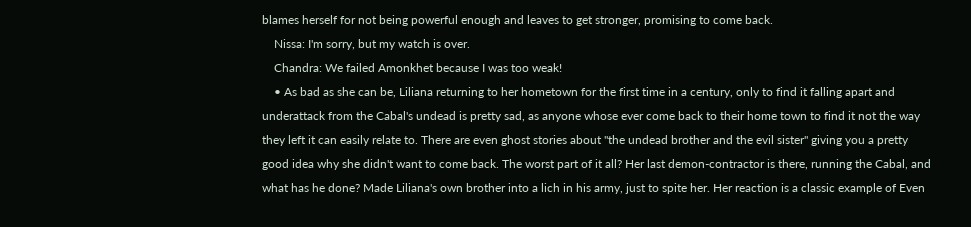blames herself for not being powerful enough and leaves to get stronger, promising to come back.
    Nissa: I'm sorry, but my watch is over.
    Chandra: We failed Amonkhet because I was too weak!
    • As bad as she can be, Liliana returning to her hometown for the first time in a century, only to find it falling apart and underattack from the Cabal's undead is pretty sad, as anyone whose ever come back to their home town to find it not the way they left it can easily relate to. There are even ghost stories about "the undead brother and the evil sister" giving you a pretty good idea why she didn't want to come back. The worst part of it all? Her last demon-contractor is there, running the Cabal, and what has he done? Made Liliana's own brother into a lich in his army, just to spite her. Her reaction is a classic example of Even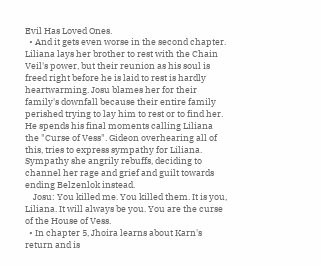Evil Has Loved Ones.
  • And it gets even worse in the second chapter. Liliana lays her brother to rest with the Chain Veil's power, but their reunion as his soul is freed right before he is laid to rest is hardly heartwarming. Josu blames her for their family's downfall because their entire family perished trying to lay him to rest or to find her. He spends his final moments calling Liliana the "Curse of Vess". Gideon overhearing all of this, tries to express sympathy for Liliana. Sympathy she angrily rebuffs, deciding to channel her rage and grief and guilt towards ending Belzenlok instead.
    Josu: You killed me. You killed them. It is you, Liliana. It will always be you. You are the curse of the House of Vess.
  • In chapter 5, Jhoira learns about Karn's return and is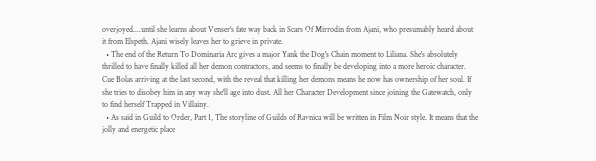overjoyed....until she learns about Venser's fate way back in Scars Of Mirrodin from Ajani, who presumably heard about it from Elspeth. Ajani wisely leaves her to grieve in private.
  • The end of the Return To Dominaria Arc gives a major Yank the Dog's Chain moment to Liliana. She's absolutely thrilled to have finally killed all her demon contractors, and seems to finally be developing into a more heroic character. Cue Bolas arriving at the last second, with the reveal that killing her demons means he now has ownership of her soul. If she tries to disobey him in any way she'll age into dust. All her Character Development since joining the Gatewatch, only to find herself Trapped in Villainy.
  • As said in Guild to Order, Part 1, The storyline of Guilds of Ravnica will be written in Film Noir style. It means that the jolly and energetic place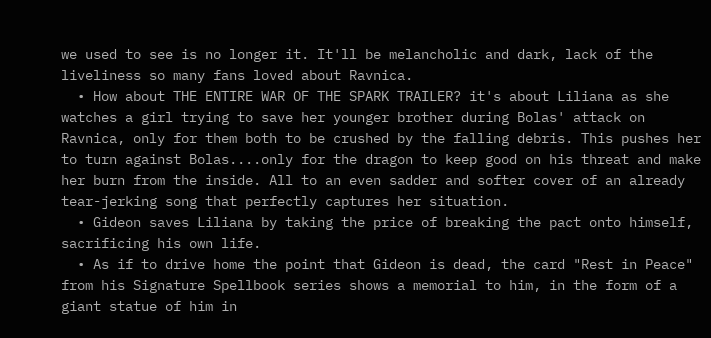we used to see is no longer it. It'll be melancholic and dark, lack of the liveliness so many fans loved about Ravnica.
  • How about THE ENTIRE WAR OF THE SPARK TRAILER? it's about Liliana as she watches a girl trying to save her younger brother during Bolas' attack on Ravnica, only for them both to be crushed by the falling debris. This pushes her to turn against Bolas....only for the dragon to keep good on his threat and make her burn from the inside. All to an even sadder and softer cover of an already tear-jerking song that perfectly captures her situation.
  • Gideon saves Liliana by taking the price of breaking the pact onto himself, sacrificing his own life.
  • As if to drive home the point that Gideon is dead, the card "Rest in Peace" from his Signature Spellbook series shows a memorial to him, in the form of a giant statue of him in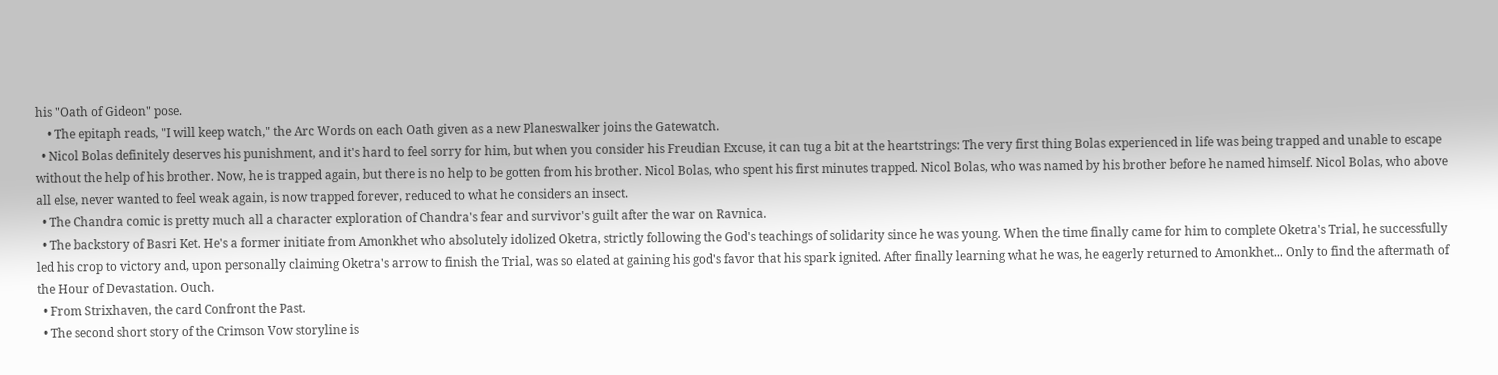his "Oath of Gideon" pose.
    • The epitaph reads, "I will keep watch," the Arc Words on each Oath given as a new Planeswalker joins the Gatewatch.
  • Nicol Bolas definitely deserves his punishment, and it's hard to feel sorry for him, but when you consider his Freudian Excuse, it can tug a bit at the heartstrings: The very first thing Bolas experienced in life was being trapped and unable to escape without the help of his brother. Now, he is trapped again, but there is no help to be gotten from his brother. Nicol Bolas, who spent his first minutes trapped. Nicol Bolas, who was named by his brother before he named himself. Nicol Bolas, who above all else, never wanted to feel weak again, is now trapped forever, reduced to what he considers an insect.
  • The Chandra comic is pretty much all a character exploration of Chandra's fear and survivor's guilt after the war on Ravnica.
  • The backstory of Basri Ket. He's a former initiate from Amonkhet who absolutely idolized Oketra, strictly following the God's teachings of solidarity since he was young. When the time finally came for him to complete Oketra's Trial, he successfully led his crop to victory and, upon personally claiming Oketra's arrow to finish the Trial, was so elated at gaining his god's favor that his spark ignited. After finally learning what he was, he eagerly returned to Amonkhet... Only to find the aftermath of the Hour of Devastation. Ouch.
  • From Strixhaven, the card Confront the Past.
  • The second short story of the Crimson Vow storyline is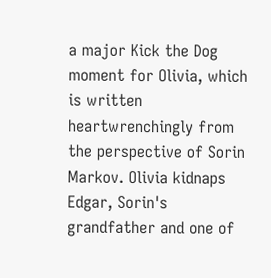a major Kick the Dog moment for Olivia, which is written heartwrenchingly from the perspective of Sorin Markov. Olivia kidnaps Edgar, Sorin's grandfather and one of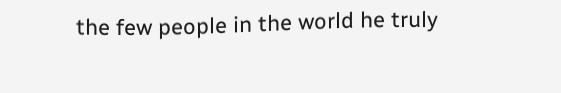the few people in the world he truly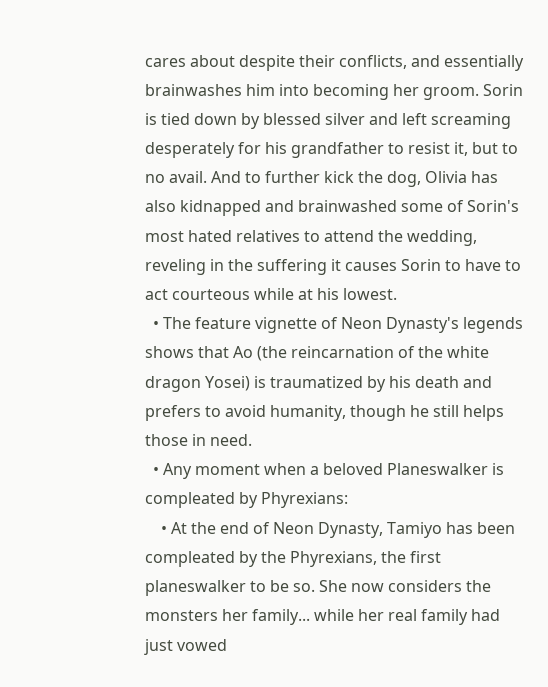cares about despite their conflicts, and essentially brainwashes him into becoming her groom. Sorin is tied down by blessed silver and left screaming desperately for his grandfather to resist it, but to no avail. And to further kick the dog, Olivia has also kidnapped and brainwashed some of Sorin's most hated relatives to attend the wedding, reveling in the suffering it causes Sorin to have to act courteous while at his lowest.
  • The feature vignette of Neon Dynasty's legends shows that Ao (the reincarnation of the white dragon Yosei) is traumatized by his death and prefers to avoid humanity, though he still helps those in need.
  • Any moment when a beloved Planeswalker is compleated by Phyrexians:
    • At the end of Neon Dynasty, Tamiyo has been compleated by the Phyrexians, the first planeswalker to be so. She now considers the monsters her family... while her real family had just vowed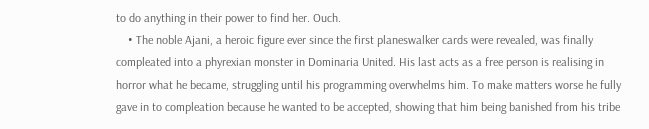to do anything in their power to find her. Ouch.
    • The noble Ajani, a heroic figure ever since the first planeswalker cards were revealed, was finally compleated into a phyrexian monster in Dominaria United. His last acts as a free person is realising in horror what he became, struggling until his programming overwhelms him. To make matters worse he fully gave in to compleation because he wanted to be accepted, showing that him being banished from his tribe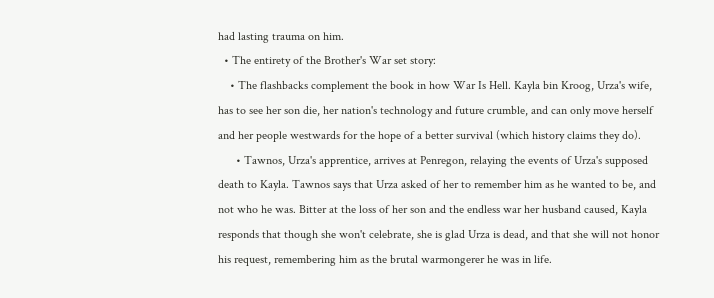had lasting trauma on him.
  • The entirety of the Brother's War set story:
    • The flashbacks complement the book in how War Is Hell. Kayla bin Kroog, Urza's wife, has to see her son die, her nation's technology and future crumble, and can only move herself and her people westwards for the hope of a better survival (which history claims they do).
      • Tawnos, Urza's apprentice, arrives at Penregon, relaying the events of Urza's supposed death to Kayla. Tawnos says that Urza asked of her to remember him as he wanted to be, and not who he was. Bitter at the loss of her son and the endless war her husband caused, Kayla responds that though she won't celebrate, she is glad Urza is dead, and that she will not honor his request, remembering him as the brutal warmongerer he was in life.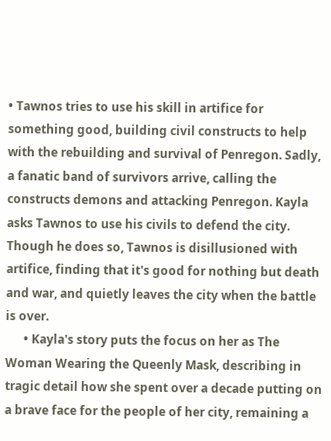• Tawnos tries to use his skill in artifice for something good, building civil constructs to help with the rebuilding and survival of Penregon. Sadly, a fanatic band of survivors arrive, calling the constructs demons and attacking Penregon. Kayla asks Tawnos to use his civils to defend the city. Though he does so, Tawnos is disillusioned with artifice, finding that it's good for nothing but death and war, and quietly leaves the city when the battle is over.
      • Kayla's story puts the focus on her as The Woman Wearing the Queenly Mask, describing in tragic detail how she spent over a decade putting on a brave face for the people of her city, remaining a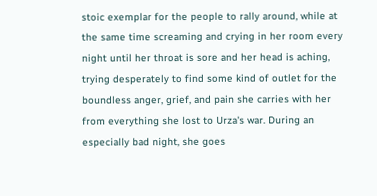stoic exemplar for the people to rally around, while at the same time screaming and crying in her room every night until her throat is sore and her head is aching, trying desperately to find some kind of outlet for the boundless anger, grief, and pain she carries with her from everything she lost to Urza's war. During an especially bad night, she goes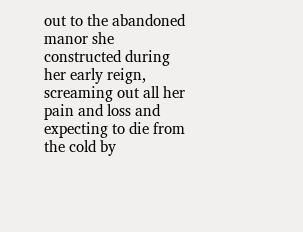out to the abandoned manor she constructed during her early reign, screaming out all her pain and loss and expecting to die from the cold by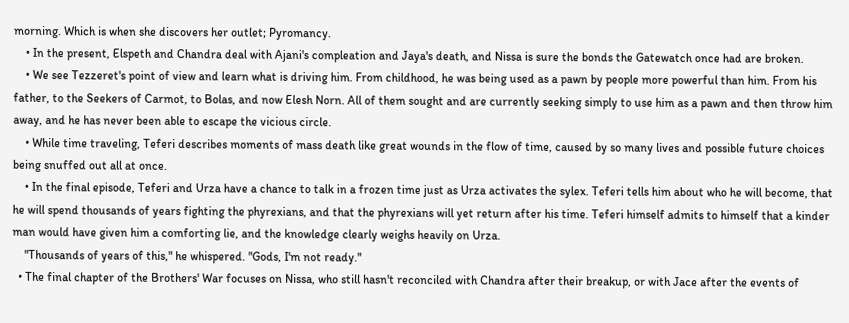morning. Which is when she discovers her outlet; Pyromancy.
    • In the present, Elspeth and Chandra deal with Ajani's compleation and Jaya's death, and Nissa is sure the bonds the Gatewatch once had are broken.
    • We see Tezzeret's point of view and learn what is driving him. From childhood, he was being used as a pawn by people more powerful than him. From his father, to the Seekers of Carmot, to Bolas, and now Elesh Norn. All of them sought and are currently seeking simply to use him as a pawn and then throw him away, and he has never been able to escape the vicious circle.
    • While time traveling, Teferi describes moments of mass death like great wounds in the flow of time, caused by so many lives and possible future choices being snuffed out all at once.
    • In the final episode, Teferi and Urza have a chance to talk in a frozen time just as Urza activates the sylex. Teferi tells him about who he will become, that he will spend thousands of years fighting the phyrexians, and that the phyrexians will yet return after his time. Teferi himself admits to himself that a kinder man would have given him a comforting lie, and the knowledge clearly weighs heavily on Urza.
    "Thousands of years of this," he whispered. "Gods, I'm not ready."
  • The final chapter of the Brothers' War focuses on Nissa, who still hasn't reconciled with Chandra after their breakup, or with Jace after the events of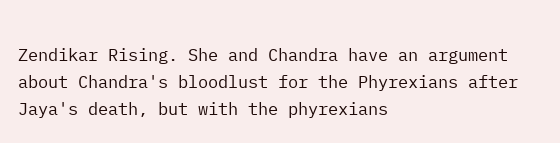Zendikar Rising. She and Chandra have an argument about Chandra's bloodlust for the Phyrexians after Jaya's death, but with the phyrexians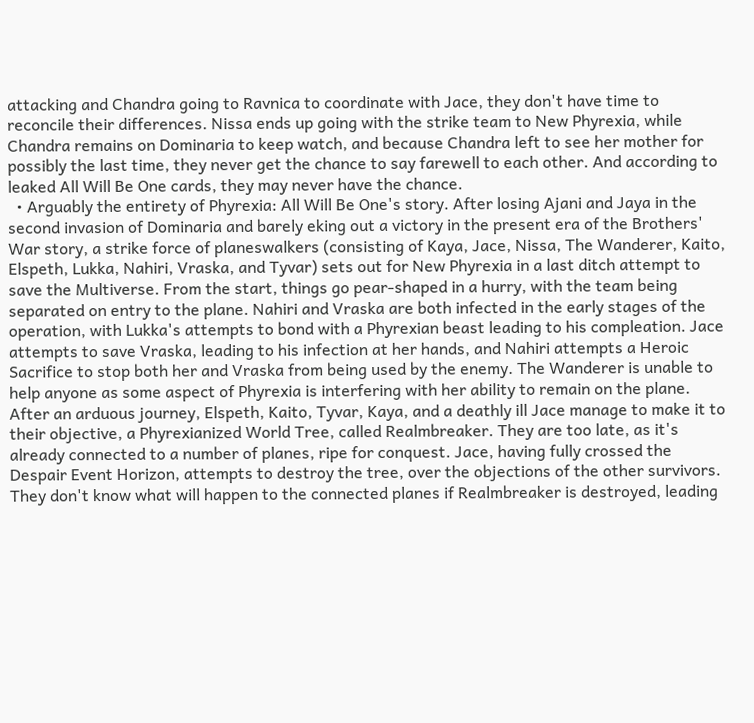attacking and Chandra going to Ravnica to coordinate with Jace, they don't have time to reconcile their differences. Nissa ends up going with the strike team to New Phyrexia, while Chandra remains on Dominaria to keep watch, and because Chandra left to see her mother for possibly the last time, they never get the chance to say farewell to each other. And according to leaked All Will Be One cards, they may never have the chance.
  • Arguably the entirety of Phyrexia: All Will Be One's story. After losing Ajani and Jaya in the second invasion of Dominaria and barely eking out a victory in the present era of the Brothers' War story, a strike force of planeswalkers (consisting of Kaya, Jace, Nissa, The Wanderer, Kaito, Elspeth, Lukka, Nahiri, Vraska, and Tyvar) sets out for New Phyrexia in a last ditch attempt to save the Multiverse. From the start, things go pear-shaped in a hurry, with the team being separated on entry to the plane. Nahiri and Vraska are both infected in the early stages of the operation, with Lukka's attempts to bond with a Phyrexian beast leading to his compleation. Jace attempts to save Vraska, leading to his infection at her hands, and Nahiri attempts a Heroic Sacrifice to stop both her and Vraska from being used by the enemy. The Wanderer is unable to help anyone as some aspect of Phyrexia is interfering with her ability to remain on the plane. After an arduous journey, Elspeth, Kaito, Tyvar, Kaya, and a deathly ill Jace manage to make it to their objective, a Phyrexianized World Tree, called Realmbreaker. They are too late, as it's already connected to a number of planes, ripe for conquest. Jace, having fully crossed the Despair Event Horizon, attempts to destroy the tree, over the objections of the other survivors. They don't know what will happen to the connected planes if Realmbreaker is destroyed, leading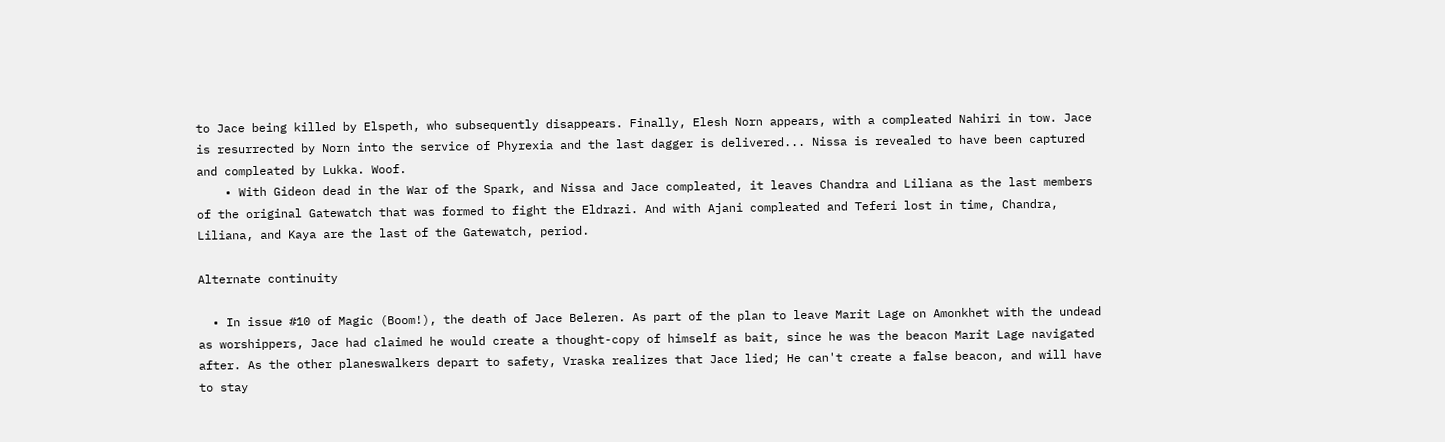to Jace being killed by Elspeth, who subsequently disappears. Finally, Elesh Norn appears, with a compleated Nahiri in tow. Jace is resurrected by Norn into the service of Phyrexia and the last dagger is delivered... Nissa is revealed to have been captured and compleated by Lukka. Woof.
    • With Gideon dead in the War of the Spark, and Nissa and Jace compleated, it leaves Chandra and Liliana as the last members of the original Gatewatch that was formed to fight the Eldrazi. And with Ajani compleated and Teferi lost in time, Chandra, Liliana, and Kaya are the last of the Gatewatch, period.

Alternate continuity

  • In issue #10 of Magic (Boom!), the death of Jace Beleren. As part of the plan to leave Marit Lage on Amonkhet with the undead as worshippers, Jace had claimed he would create a thought-copy of himself as bait, since he was the beacon Marit Lage navigated after. As the other planeswalkers depart to safety, Vraska realizes that Jace lied; He can't create a false beacon, and will have to stay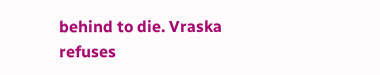behind to die. Vraska refuses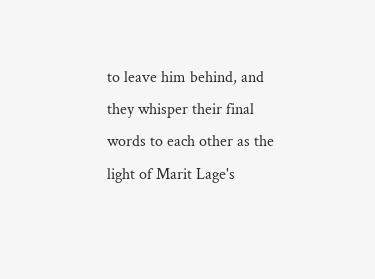to leave him behind, and they whisper their final words to each other as the light of Marit Lage's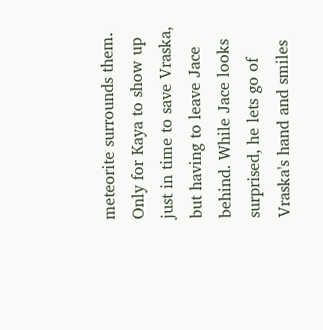meteorite surrounds them. Only for Kaya to show up just in time to save Vraska, but having to leave Jace behind. While Jace looks surprised, he lets go of Vraska's hand and smiles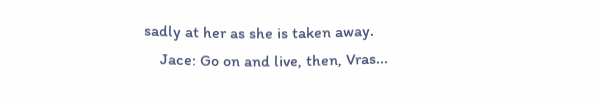sadly at her as she is taken away.
    Jace: Go on and live, then, Vras...